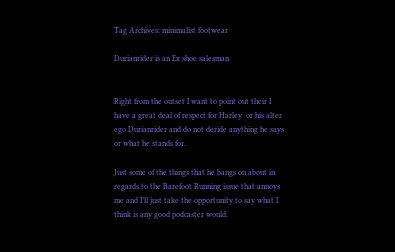Tag Archives: minimalist footwear

Durianrider is an Ex shoe salesman


Right from the outset I want to point out their I have a great deal of respect for Harley  or his alter ego Durianrider and do not deride anything he says or what he stands for.

Just some of the things that he bangs on about in regards to the Barefoot Running issue that annoys me and I’ll just take the opportunity to say what I think is any good podcaster would.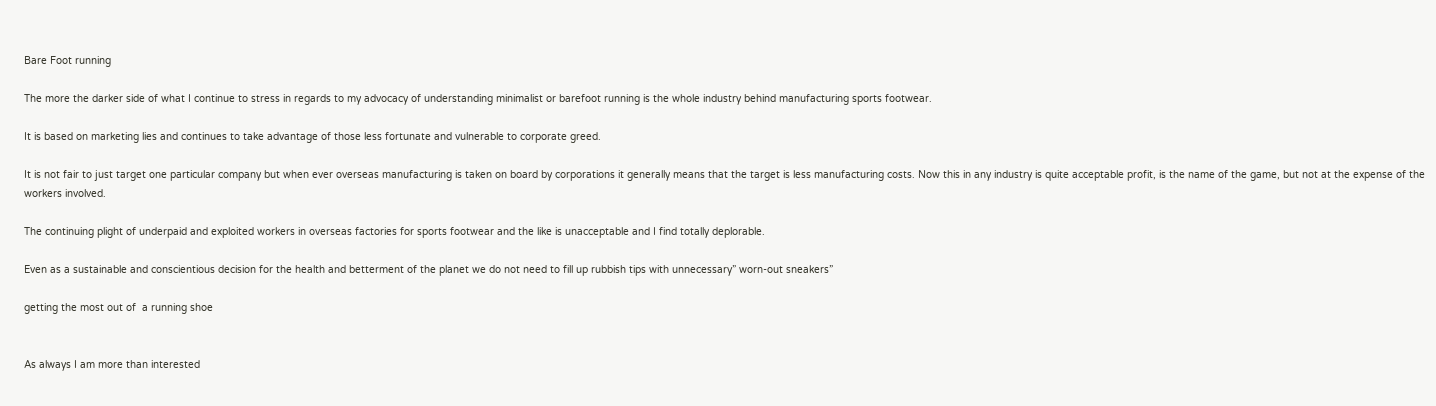Bare Foot running

The more the darker side of what I continue to stress in regards to my advocacy of understanding minimalist or barefoot running is the whole industry behind manufacturing sports footwear.

It is based on marketing lies and continues to take advantage of those less fortunate and vulnerable to corporate greed.

It is not fair to just target one particular company but when ever overseas manufacturing is taken on board by corporations it generally means that the target is less manufacturing costs. Now this in any industry is quite acceptable profit, is the name of the game, but not at the expense of the workers involved.

The continuing plight of underpaid and exploited workers in overseas factories for sports footwear and the like is unacceptable and I find totally deplorable.

Even as a sustainable and conscientious decision for the health and betterment of the planet we do not need to fill up rubbish tips with unnecessary” worn-out sneakers”

getting the most out of  a running shoe


As always I am more than interested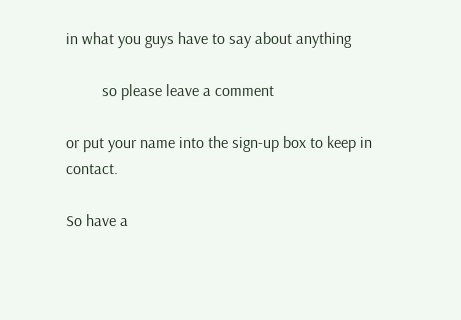in what you guys have to say about anything

         so please leave a comment

or put your name into the sign-up box to keep in contact.

So have a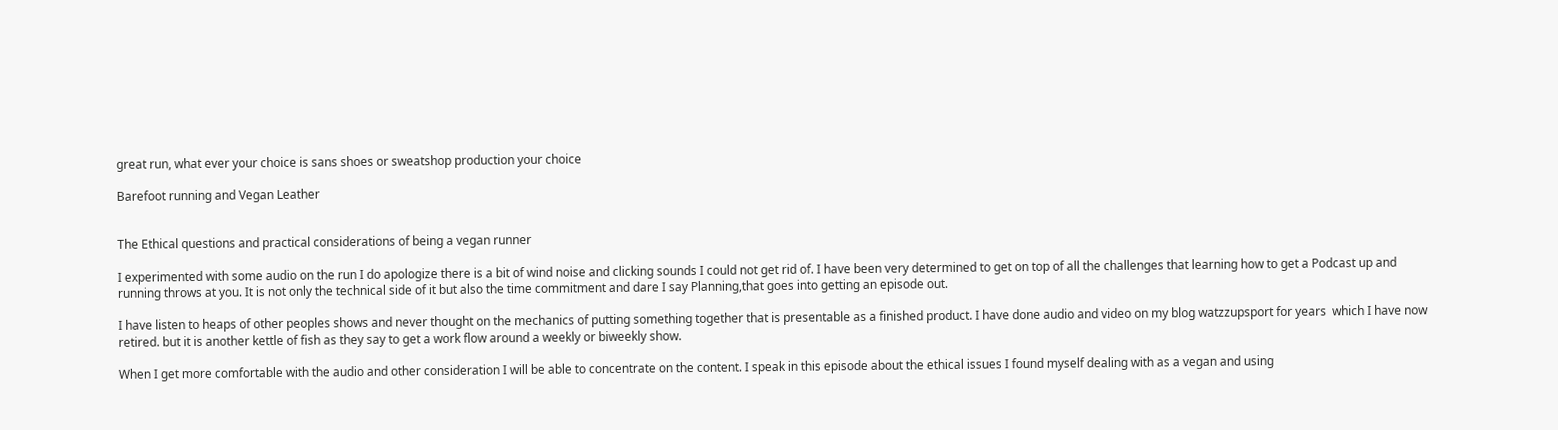great run, what ever your choice is sans shoes or sweatshop production your choice

Barefoot running and Vegan Leather


The Ethical questions and practical considerations of being a vegan runner

I experimented with some audio on the run I do apologize there is a bit of wind noise and clicking sounds I could not get rid of. I have been very determined to get on top of all the challenges that learning how to get a Podcast up and running throws at you. It is not only the technical side of it but also the time commitment and dare I say Planning,that goes into getting an episode out.

I have listen to heaps of other peoples shows and never thought on the mechanics of putting something together that is presentable as a finished product. I have done audio and video on my blog watzzupsport for years  which I have now retired. but it is another kettle of fish as they say to get a work flow around a weekly or biweekly show.

When I get more comfortable with the audio and other consideration I will be able to concentrate on the content. I speak in this episode about the ethical issues I found myself dealing with as a vegan and using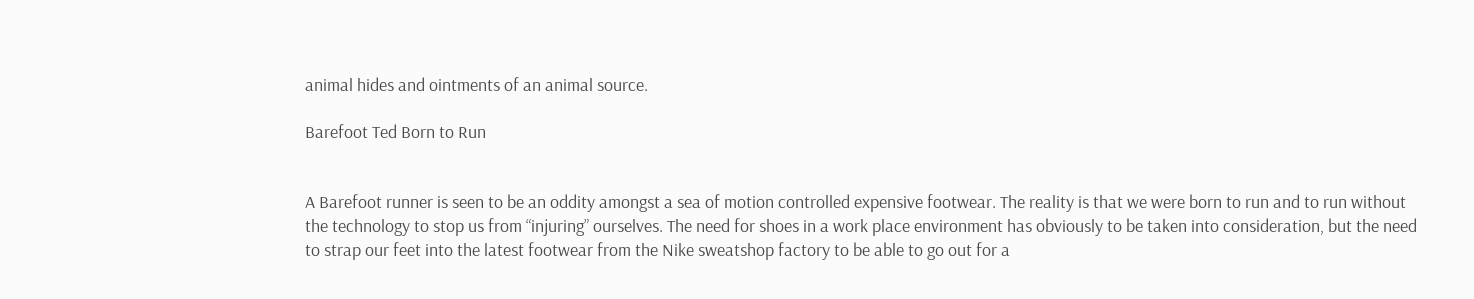animal hides and ointments of an animal source.

Barefoot Ted Born to Run


A Barefoot runner is seen to be an oddity amongst a sea of motion controlled expensive footwear. The reality is that we were born to run and to run without the technology to stop us from “injuring” ourselves. The need for shoes in a work place environment has obviously to be taken into consideration, but the need to strap our feet into the latest footwear from the Nike sweatshop factory to be able to go out for a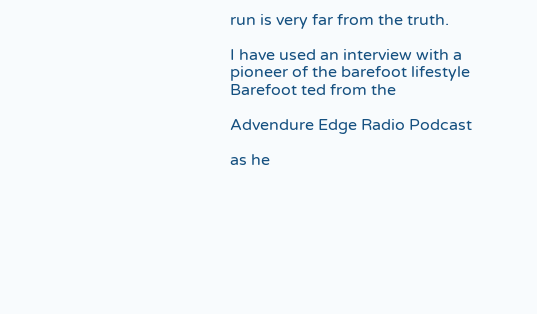run is very far from the truth.

I have used an interview with a pioneer of the barefoot lifestyle Barefoot ted from the

Advendure Edge Radio Podcast

as he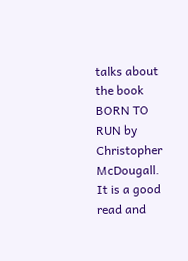talks about the book BORN TO RUN by Christopher McDougall.  It is a good read and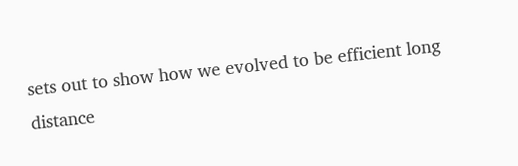sets out to show how we evolved to be efficient long distance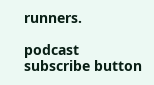runners.

podcast subscribe button